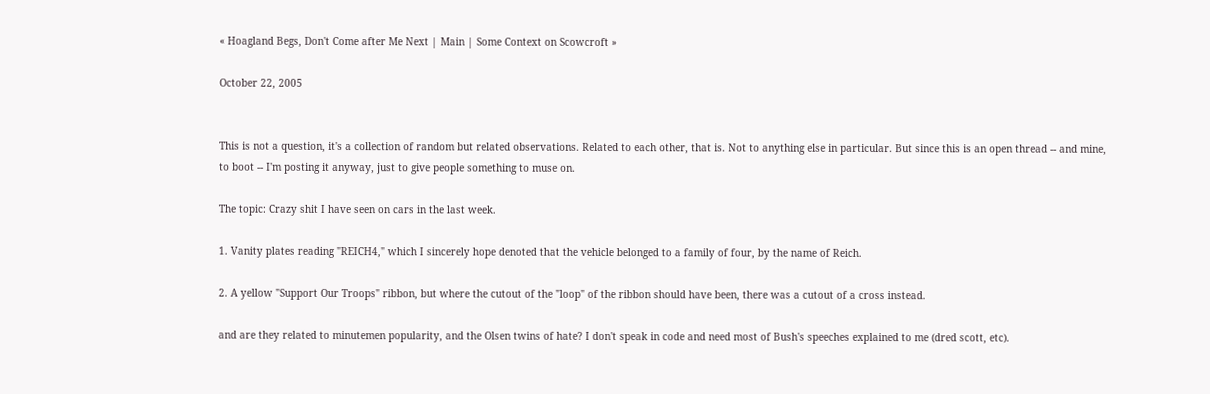« Hoagland Begs, Don't Come after Me Next | Main | Some Context on Scowcroft »

October 22, 2005


This is not a question, it's a collection of random but related observations. Related to each other, that is. Not to anything else in particular. But since this is an open thread -- and mine, to boot -- I'm posting it anyway, just to give people something to muse on.

The topic: Crazy shit I have seen on cars in the last week.

1. Vanity plates reading "REICH4," which I sincerely hope denoted that the vehicle belonged to a family of four, by the name of Reich.

2. A yellow "Support Our Troops" ribbon, but where the cutout of the "loop" of the ribbon should have been, there was a cutout of a cross instead.

and are they related to minutemen popularity, and the Olsen twins of hate? I don't speak in code and need most of Bush's speeches explained to me (dred scott, etc).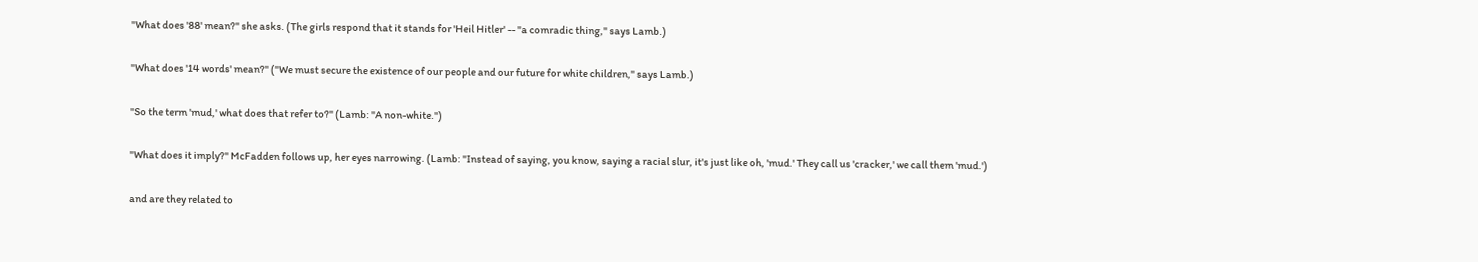"What does '88' mean?" she asks. (The girls respond that it stands for 'Heil Hitler' -- "a comradic thing," says Lamb.)

"What does '14 words' mean?" ("We must secure the existence of our people and our future for white children," says Lamb.)

"So the term 'mud,' what does that refer to?" (Lamb: "A non-white.")

"What does it imply?" McFadden follows up, her eyes narrowing. (Lamb: "Instead of saying, you know, saying a racial slur, it's just like oh, 'mud.' They call us 'cracker,' we call them 'mud.')

and are they related to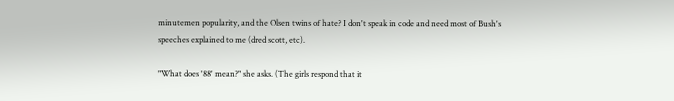minutemen popularity, and the Olsen twins of hate? I don't speak in code and need most of Bush's speeches explained to me (dred scott, etc).

"What does '88' mean?" she asks. (The girls respond that it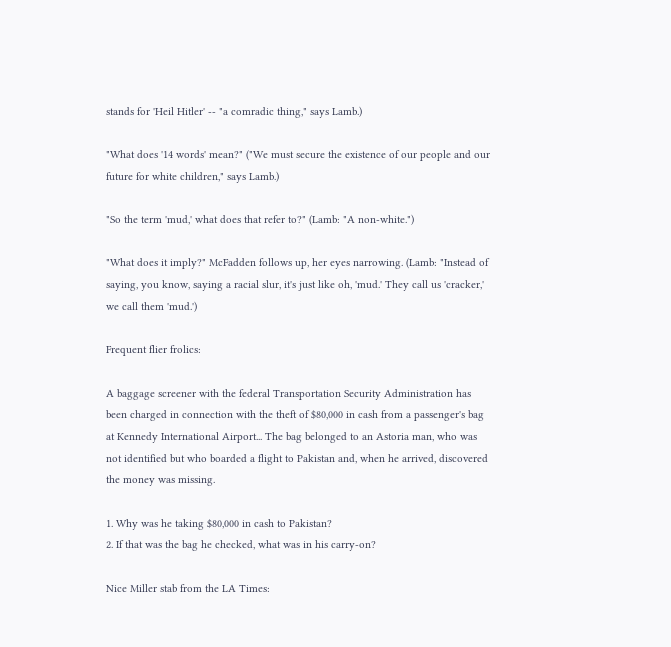stands for 'Heil Hitler' -- "a comradic thing," says Lamb.)

"What does '14 words' mean?" ("We must secure the existence of our people and our future for white children," says Lamb.)

"So the term 'mud,' what does that refer to?" (Lamb: "A non-white.")

"What does it imply?" McFadden follows up, her eyes narrowing. (Lamb: "Instead of saying, you know, saying a racial slur, it's just like oh, 'mud.' They call us 'cracker,' we call them 'mud.')

Frequent flier frolics:

A baggage screener with the federal Transportation Security Administration has been charged in connection with the theft of $80,000 in cash from a passenger's bag at Kennedy International Airport... The bag belonged to an Astoria man, who was not identified but who boarded a flight to Pakistan and, when he arrived, discovered the money was missing.

1. Why was he taking $80,000 in cash to Pakistan?
2. If that was the bag he checked, what was in his carry-on?

Nice Miller stab from the LA Times: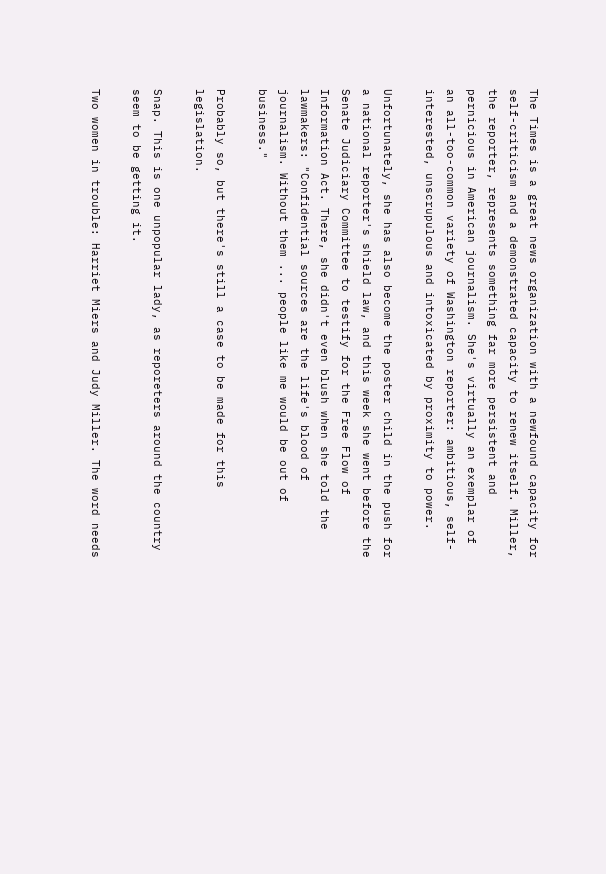The Times is a great news organization with a newfound capacity for self-criticism and a demonstrated capacity to renew itself. Miller, the reporter, represents something far more persistent and pernicious in American journalism. She's virtually an exemplar of an all-too-common variety of Washington reporter: ambitious, self-interested, unscrupulous and intoxicated by proximity to power.

Unfortunately, she has also become the poster child in the push for a national reporter's shield law, and this week she went before the Senate Judiciary Committee to testify for the Free Flow of Information Act. There, she didn't even blush when she told the lawmakers: "Confidential sources are the life's blood of journalism. Without them ... people like me would be out of business."

Probably so, but there's still a case to be made for this legislation.

Snap. This is one unpopular lady, as reporeters around the country seem to be getting it.

Two women in trouble: Harriet Miers and Judy Miller. The word needs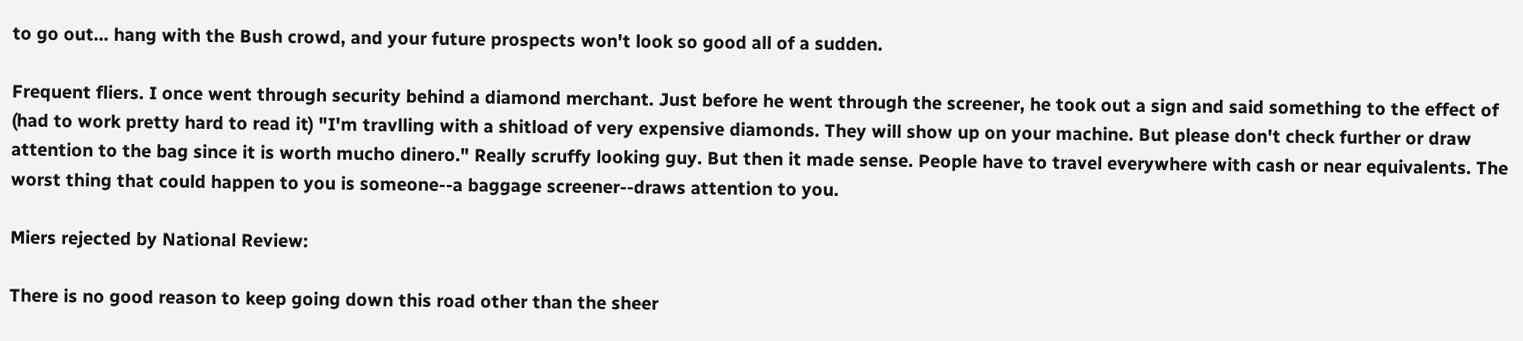to go out... hang with the Bush crowd, and your future prospects won't look so good all of a sudden.

Frequent fliers. I once went through security behind a diamond merchant. Just before he went through the screener, he took out a sign and said something to the effect of (had to work pretty hard to read it) "I'm travlling with a shitload of very expensive diamonds. They will show up on your machine. But please don't check further or draw attention to the bag since it is worth mucho dinero." Really scruffy looking guy. But then it made sense. People have to travel everywhere with cash or near equivalents. The worst thing that could happen to you is someone--a baggage screener--draws attention to you.

Miers rejected by National Review:

There is no good reason to keep going down this road other than the sheer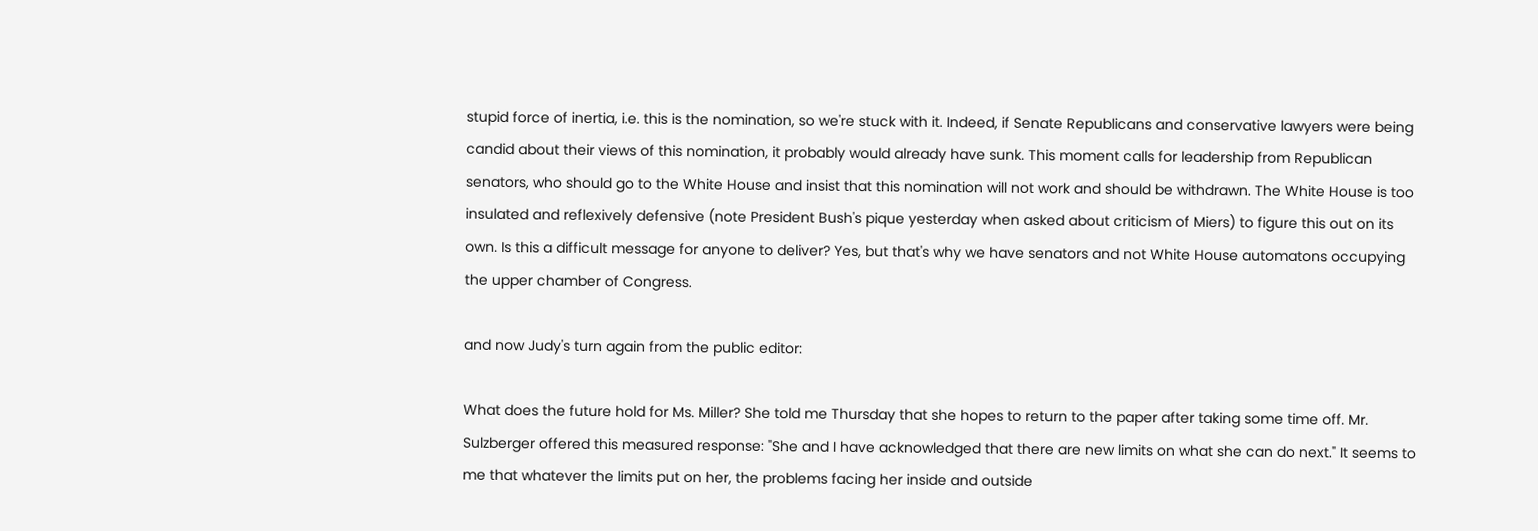stupid force of inertia, i.e. this is the nomination, so we're stuck with it. Indeed, if Senate Republicans and conservative lawyers were being candid about their views of this nomination, it probably would already have sunk. This moment calls for leadership from Republican senators, who should go to the White House and insist that this nomination will not work and should be withdrawn. The White House is too insulated and reflexively defensive (note President Bush's pique yesterday when asked about criticism of Miers) to figure this out on its own. Is this a difficult message for anyone to deliver? Yes, but that's why we have senators and not White House automatons occupying the upper chamber of Congress.

and now Judy's turn again from the public editor:

What does the future hold for Ms. Miller? She told me Thursday that she hopes to return to the paper after taking some time off. Mr. Sulzberger offered this measured response: "She and I have acknowledged that there are new limits on what she can do next." It seems to me that whatever the limits put on her, the problems facing her inside and outside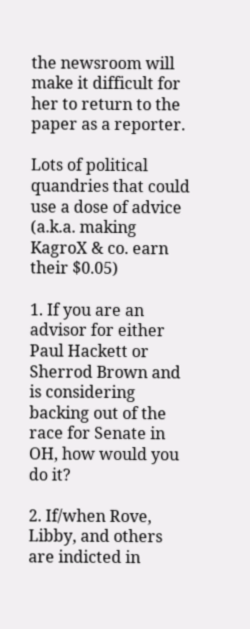the newsroom will make it difficult for her to return to the paper as a reporter.

Lots of political quandries that could use a dose of advice (a.k.a. making KagroX & co. earn their $0.05)

1. If you are an advisor for either Paul Hackett or Sherrod Brown and is considering backing out of the race for Senate in OH, how would you do it?

2. If/when Rove, Libby, and others are indicted in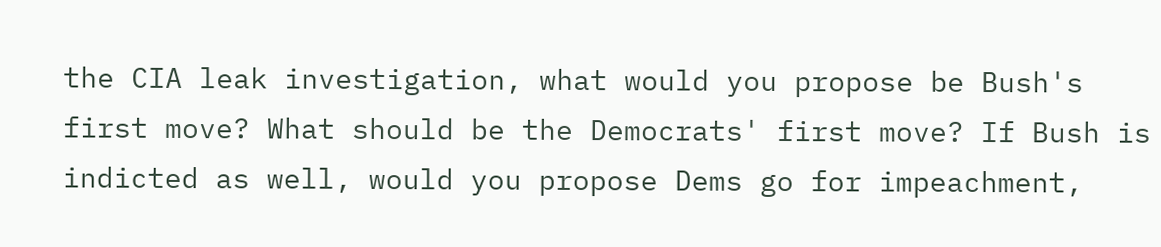the CIA leak investigation, what would you propose be Bush's first move? What should be the Democrats' first move? If Bush is indicted as well, would you propose Dems go for impeachment,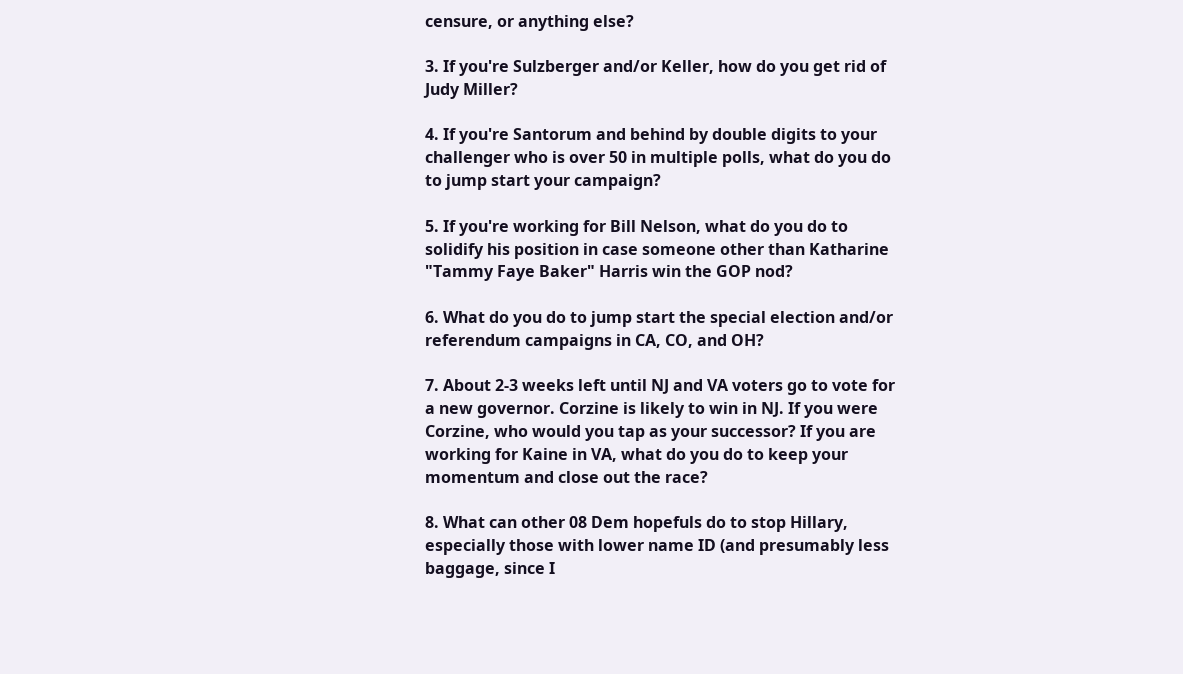censure, or anything else?

3. If you're Sulzberger and/or Keller, how do you get rid of Judy Miller?

4. If you're Santorum and behind by double digits to your challenger who is over 50 in multiple polls, what do you do to jump start your campaign?

5. If you're working for Bill Nelson, what do you do to solidify his position in case someone other than Katharine "Tammy Faye Baker" Harris win the GOP nod?

6. What do you do to jump start the special election and/or referendum campaigns in CA, CO, and OH?

7. About 2-3 weeks left until NJ and VA voters go to vote for a new governor. Corzine is likely to win in NJ. If you were Corzine, who would you tap as your successor? If you are working for Kaine in VA, what do you do to keep your momentum and close out the race?

8. What can other 08 Dem hopefuls do to stop Hillary, especially those with lower name ID (and presumably less baggage, since I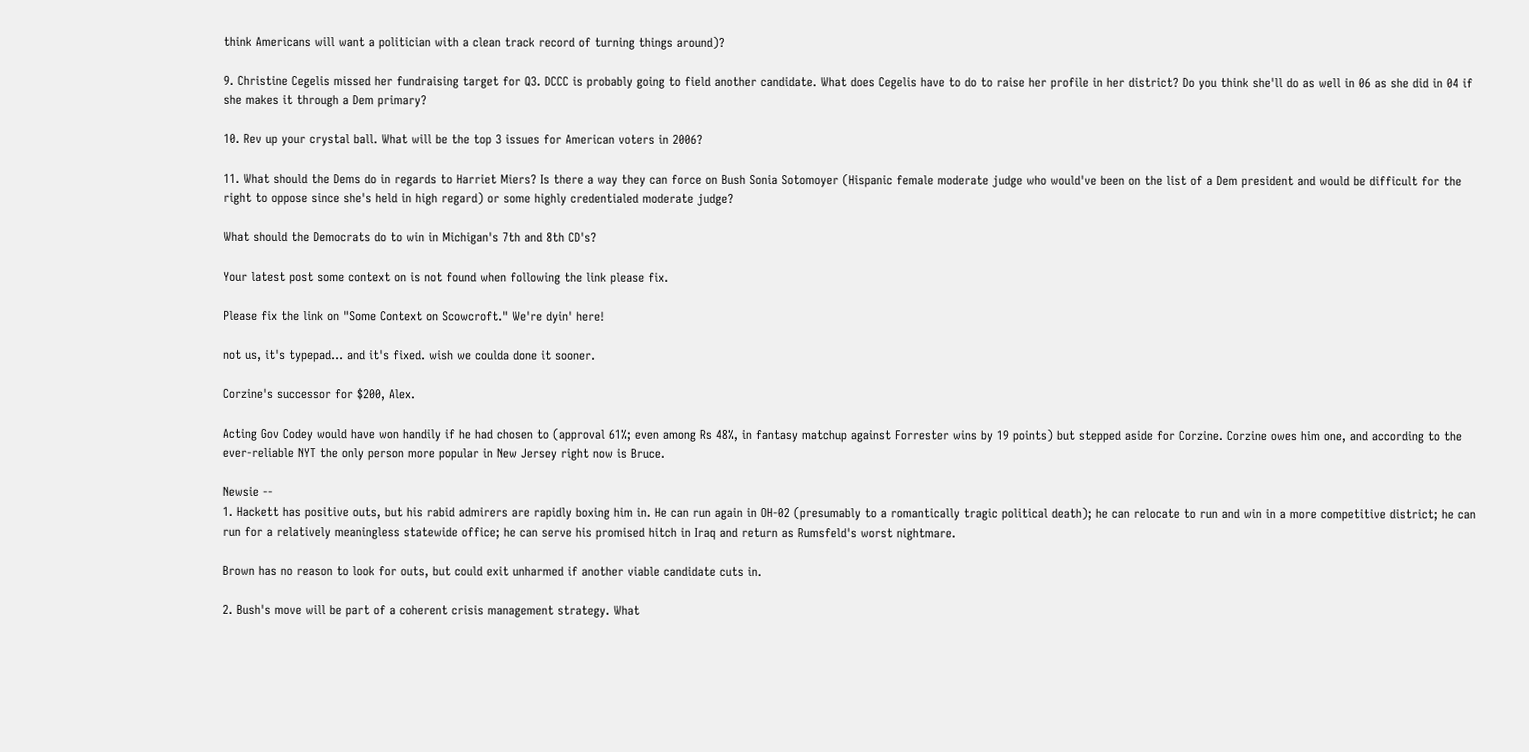think Americans will want a politician with a clean track record of turning things around)?

9. Christine Cegelis missed her fundraising target for Q3. DCCC is probably going to field another candidate. What does Cegelis have to do to raise her profile in her district? Do you think she'll do as well in 06 as she did in 04 if she makes it through a Dem primary?

10. Rev up your crystal ball. What will be the top 3 issues for American voters in 2006?

11. What should the Dems do in regards to Harriet Miers? Is there a way they can force on Bush Sonia Sotomoyer (Hispanic female moderate judge who would've been on the list of a Dem president and would be difficult for the right to oppose since she's held in high regard) or some highly credentialed moderate judge?

What should the Democrats do to win in Michigan's 7th and 8th CD's?

Your latest post some context on is not found when following the link please fix.

Please fix the link on "Some Context on Scowcroft." We're dyin' here!

not us, it's typepad... and it's fixed. wish we coulda done it sooner.

Corzine's successor for $200, Alex.

Acting Gov Codey would have won handily if he had chosen to (approval 61%; even among Rs 48%, in fantasy matchup against Forrester wins by 19 points) but stepped aside for Corzine. Corzine owes him one, and according to the ever-reliable NYT the only person more popular in New Jersey right now is Bruce.

Newsie --
1. Hackett has positive outs, but his rabid admirers are rapidly boxing him in. He can run again in OH-02 (presumably to a romantically tragic political death); he can relocate to run and win in a more competitive district; he can run for a relatively meaningless statewide office; he can serve his promised hitch in Iraq and return as Rumsfeld's worst nightmare.

Brown has no reason to look for outs, but could exit unharmed if another viable candidate cuts in.

2. Bush's move will be part of a coherent crisis management strategy. What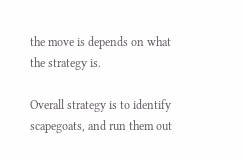the move is depends on what the strategy is.

Overall strategy is to identify scapegoats, and run them out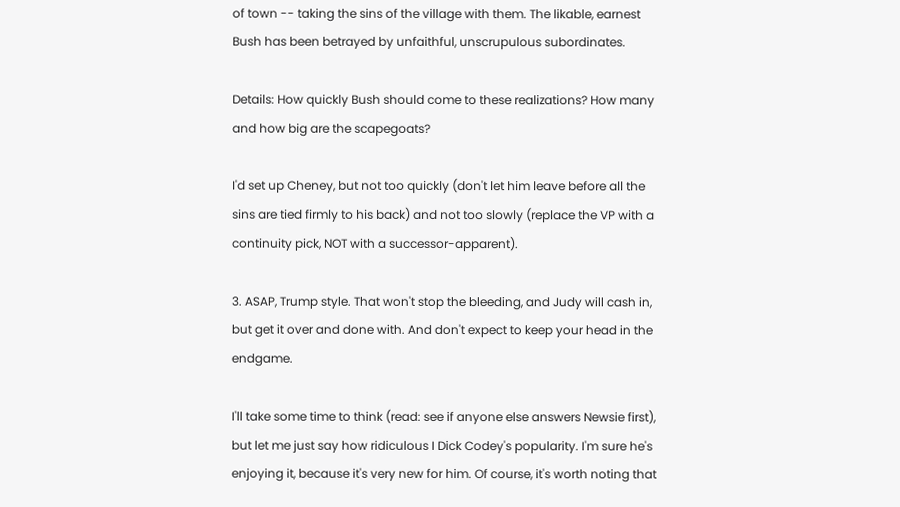of town -- taking the sins of the village with them. The likable, earnest Bush has been betrayed by unfaithful, unscrupulous subordinates.

Details: How quickly Bush should come to these realizations? How many and how big are the scapegoats?

I'd set up Cheney, but not too quickly (don't let him leave before all the sins are tied firmly to his back) and not too slowly (replace the VP with a continuity pick, NOT with a successor-apparent).

3. ASAP, Trump style. That won't stop the bleeding, and Judy will cash in, but get it over and done with. And don't expect to keep your head in the endgame.

I'll take some time to think (read: see if anyone else answers Newsie first), but let me just say how ridiculous I Dick Codey's popularity. I'm sure he's enjoying it, because it's very new for him. Of course, it's worth noting that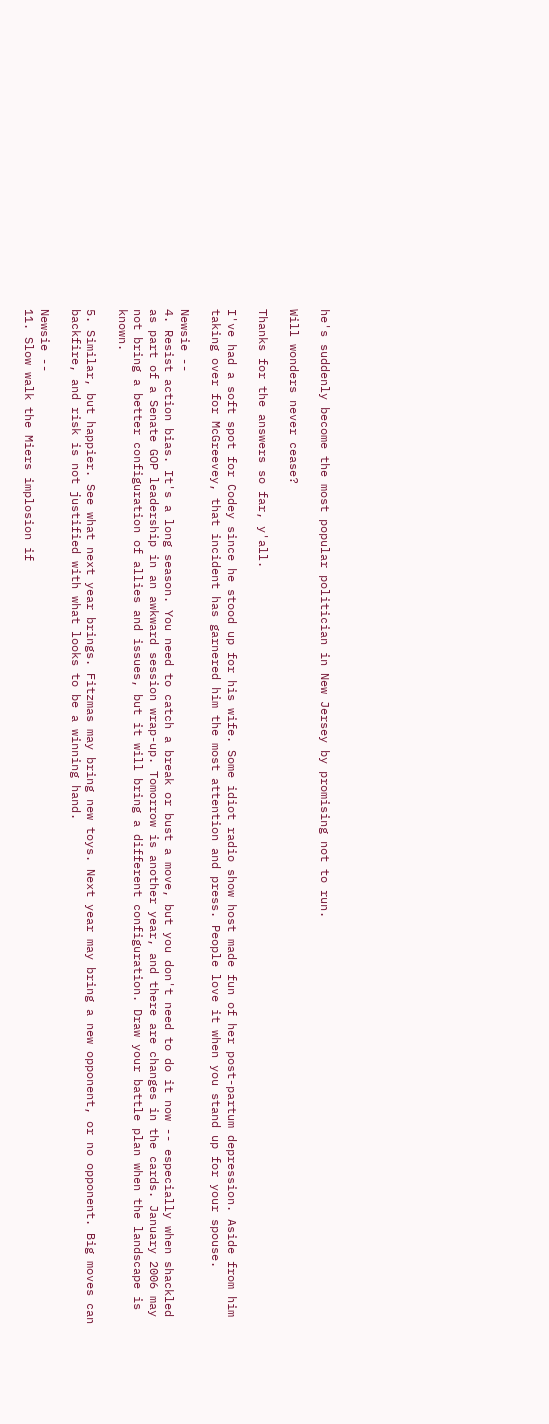he's suddenly become the most popular politician in New Jersey by promising not to run.

Will wonders never cease?

Thanks for the answers so far, y'all.

I've had a soft spot for Codey since he stood up for his wife. Some idiot radio show host made fun of her post-partum depression. Aside from him taking over for McGreevey, that incident has garnered him the most attention and press. People love it when you stand up for your spouse.

Newsie --
4. Resist action bias. It's a long season. You need to catch a break or bust a move, but you don't need to do it now -- especially when shackled as part of a Senate GOP leadership in an awkward session wrap-up. Tomorrow is another year, and there are changes in the cards. January 2006 may not bring a better configuration of allies and issues, but it will bring a different configuration. Draw your battle plan when the landscape is known.

5. Similar, but happier. See what next year brings. Fitzmas may bring new toys. Next year may bring a new opponent, or no opponent. Big moves can backfire, and risk is not justified with what looks to be a winning hand.

Newsie --
11. Slow walk the Miers implosion if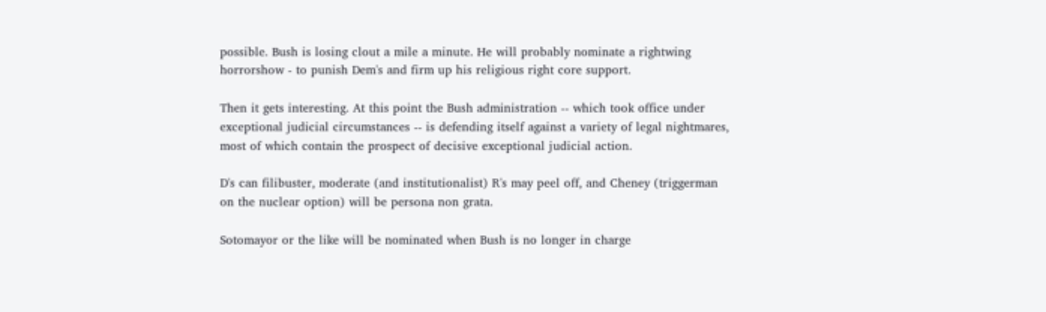possible. Bush is losing clout a mile a minute. He will probably nominate a rightwing horrorshow - to punish Dem's and firm up his religious right core support.

Then it gets interesting. At this point the Bush administration -- which took office under exceptional judicial circumstances -- is defending itself against a variety of legal nightmares, most of which contain the prospect of decisive exceptional judicial action.

D's can filibuster, moderate (and institutionalist) R's may peel off, and Cheney (triggerman on the nuclear option) will be persona non grata.

Sotomayor or the like will be nominated when Bush is no longer in charge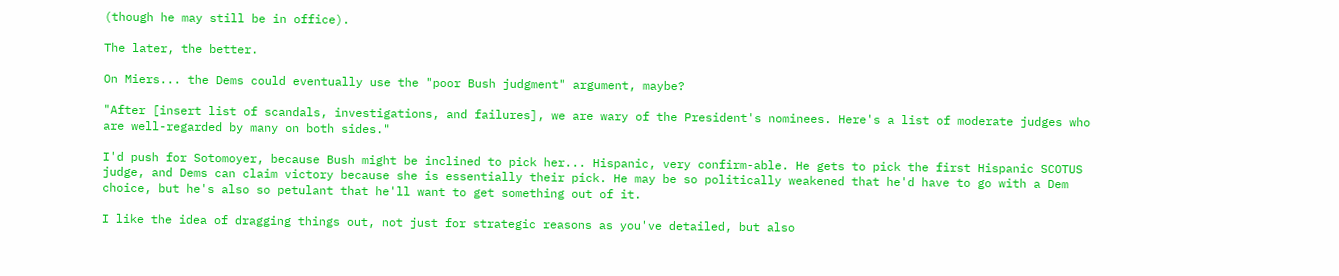(though he may still be in office).

The later, the better.

On Miers... the Dems could eventually use the "poor Bush judgment" argument, maybe?

"After [insert list of scandals, investigations, and failures], we are wary of the President's nominees. Here's a list of moderate judges who are well-regarded by many on both sides."

I'd push for Sotomoyer, because Bush might be inclined to pick her... Hispanic, very confirm-able. He gets to pick the first Hispanic SCOTUS judge, and Dems can claim victory because she is essentially their pick. He may be so politically weakened that he'd have to go with a Dem choice, but he's also so petulant that he'll want to get something out of it.

I like the idea of dragging things out, not just for strategic reasons as you've detailed, but also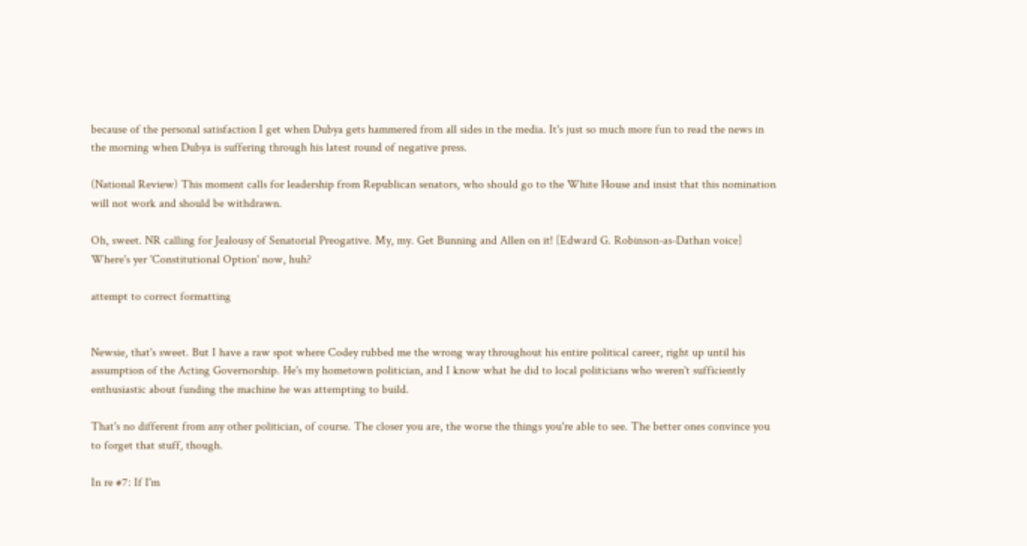because of the personal satisfaction I get when Dubya gets hammered from all sides in the media. It's just so much more fun to read the news in the morning when Dubya is suffering through his latest round of negative press.

(National Review) This moment calls for leadership from Republican senators, who should go to the White House and insist that this nomination will not work and should be withdrawn.

Oh, sweet. NR calling for Jealousy of Senatorial Preogative. My, my. Get Bunning and Allen on it! [Edward G. Robinson-as-Dathan voice] Where's yer 'Constitutional Option' now, huh?

attempt to correct formatting


Newsie, that's sweet. But I have a raw spot where Codey rubbed me the wrong way throughout his entire political career, right up until his assumption of the Acting Governorship. He's my hometown politician, and I know what he did to local politicians who weren't sufficiently enthusiastic about funding the machine he was attempting to build.

That's no different from any other politician, of course. The closer you are, the worse the things you're able to see. The better ones convince you to forget that stuff, though.

In re #7: If I'm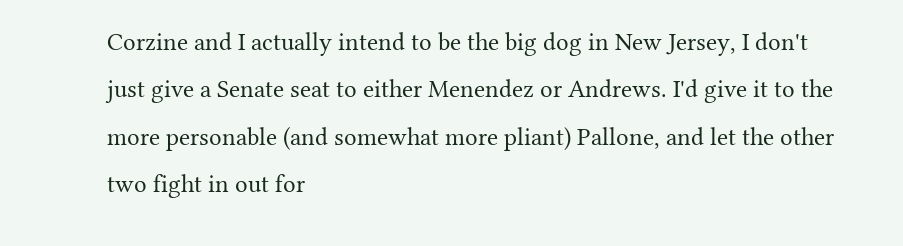Corzine and I actually intend to be the big dog in New Jersey, I don't just give a Senate seat to either Menendez or Andrews. I'd give it to the more personable (and somewhat more pliant) Pallone, and let the other two fight in out for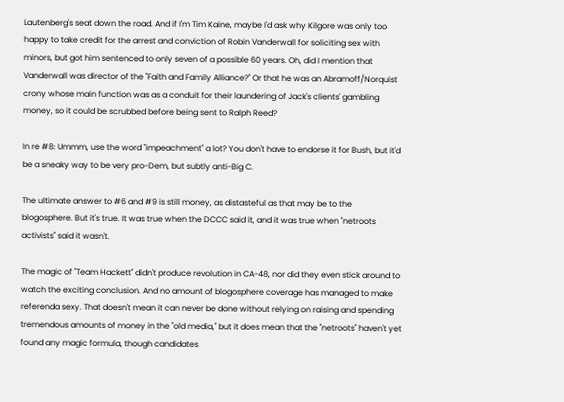Lautenberg's seat down the road. And if I'm Tim Kaine, maybe I'd ask why Kilgore was only too happy to take credit for the arrest and conviction of Robin Vanderwall for soliciting sex with minors, but got him sentenced to only seven of a possible 60 years. Oh, did I mention that Vanderwall was director of the "Faith and Family Alliance?" Or that he was an Abramoff/Norquist crony whose main function was as a conduit for their laundering of Jack's clients' gambling money, so it could be scrubbed before being sent to Ralph Reed?

In re #8: Ummm, use the word "impeachment" a lot? You don't have to endorse it for Bush, but it'd be a sneaky way to be very pro-Dem, but subtly anti-Big C.

The ultimate answer to #6 and #9 is still money, as distasteful as that may be to the blogosphere. But it's true. It was true when the DCCC said it, and it was true when "netroots activists" said it wasn't.

The magic of "Team Hackett" didn't produce revolution in CA-48, nor did they even stick around to watch the exciting conclusion. And no amount of blogosphere coverage has managed to make referenda sexy. That doesn't mean it can never be done without relying on raising and spending tremendous amounts of money in the "old media," but it does mean that the "netroots" haven't yet found any magic formula, though candidates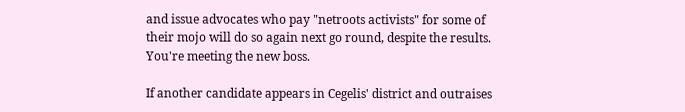and issue advocates who pay "netroots activists" for some of their mojo will do so again next go round, despite the results. You're meeting the new boss.

If another candidate appears in Cegelis' district and outraises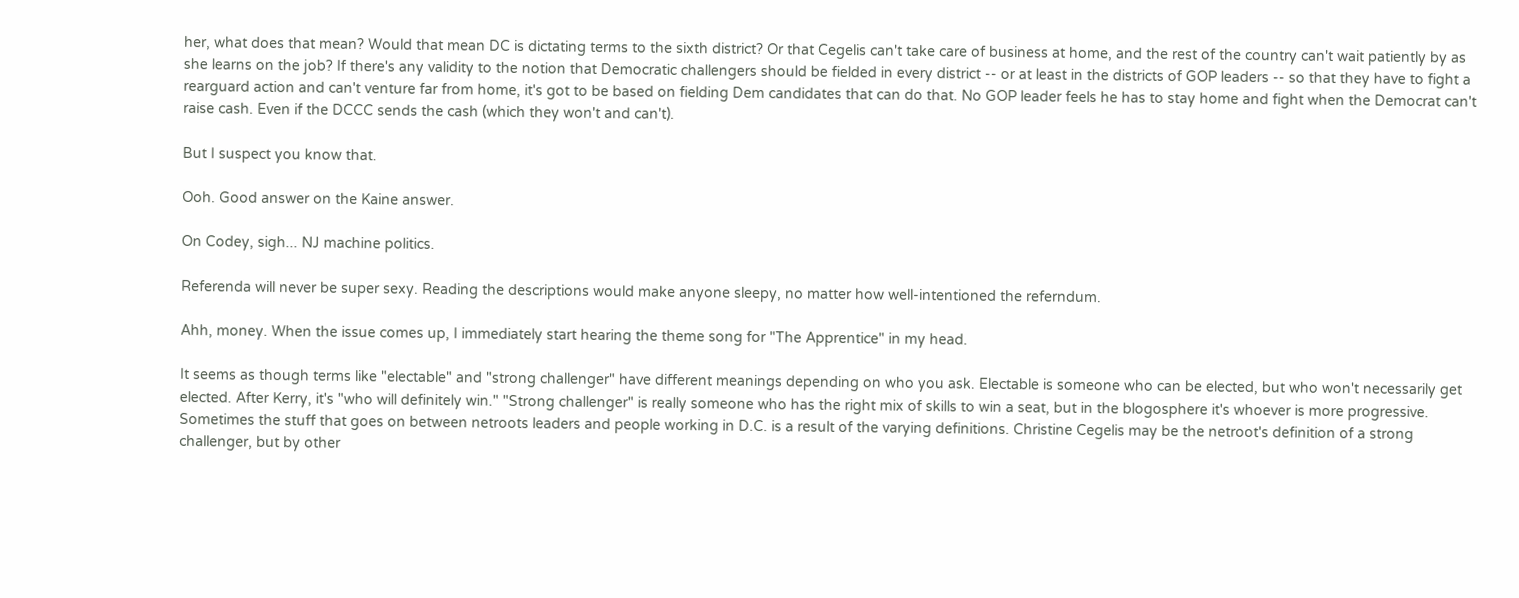her, what does that mean? Would that mean DC is dictating terms to the sixth district? Or that Cegelis can't take care of business at home, and the rest of the country can't wait patiently by as she learns on the job? If there's any validity to the notion that Democratic challengers should be fielded in every district -- or at least in the districts of GOP leaders -- so that they have to fight a rearguard action and can't venture far from home, it's got to be based on fielding Dem candidates that can do that. No GOP leader feels he has to stay home and fight when the Democrat can't raise cash. Even if the DCCC sends the cash (which they won't and can't).

But I suspect you know that.

Ooh. Good answer on the Kaine answer.

On Codey, sigh... NJ machine politics.

Referenda will never be super sexy. Reading the descriptions would make anyone sleepy, no matter how well-intentioned the referndum.

Ahh, money. When the issue comes up, I immediately start hearing the theme song for "The Apprentice" in my head.

It seems as though terms like "electable" and "strong challenger" have different meanings depending on who you ask. Electable is someone who can be elected, but who won't necessarily get elected. After Kerry, it's "who will definitely win." "Strong challenger" is really someone who has the right mix of skills to win a seat, but in the blogosphere it's whoever is more progressive. Sometimes the stuff that goes on between netroots leaders and people working in D.C. is a result of the varying definitions. Christine Cegelis may be the netroot's definition of a strong challenger, but by other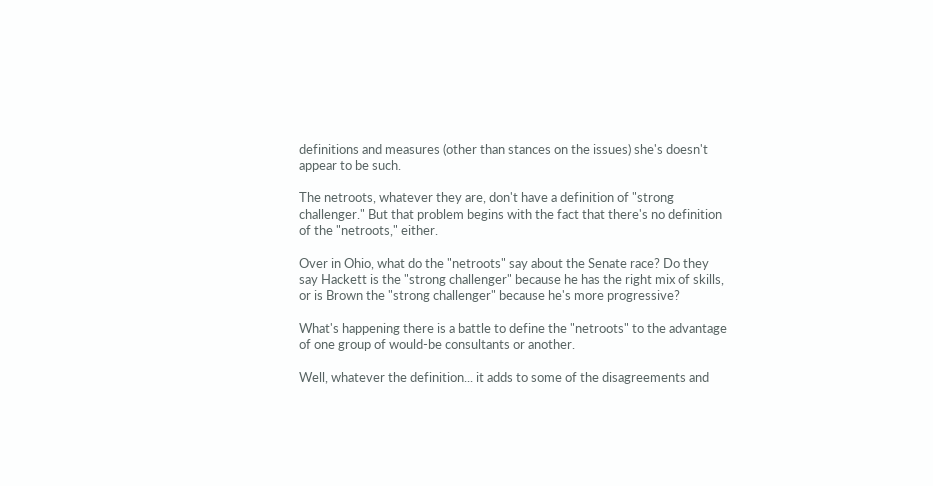definitions and measures (other than stances on the issues) she's doesn't appear to be such.

The netroots, whatever they are, don't have a definition of "strong challenger." But that problem begins with the fact that there's no definition of the "netroots," either.

Over in Ohio, what do the "netroots" say about the Senate race? Do they say Hackett is the "strong challenger" because he has the right mix of skills, or is Brown the "strong challenger" because he's more progressive?

What's happening there is a battle to define the "netroots" to the advantage of one group of would-be consultants or another.

Well, whatever the definition... it adds to some of the disagreements and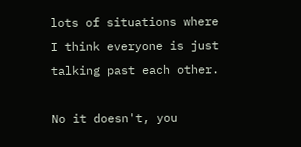lots of situations where I think everyone is just talking past each other.

No it doesn't, you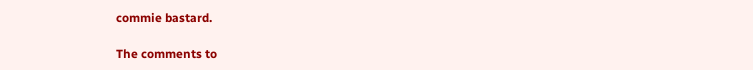commie bastard.

The comments to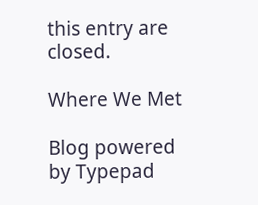this entry are closed.

Where We Met

Blog powered by Typepad